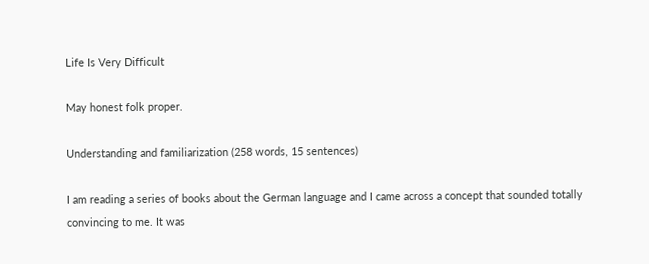Life Is Very Difficult

May honest folk proper.

Understanding and familiarization (258 words, 15 sentences)

I am reading a series of books about the German language and I came across a concept that sounded totally convincing to me. It was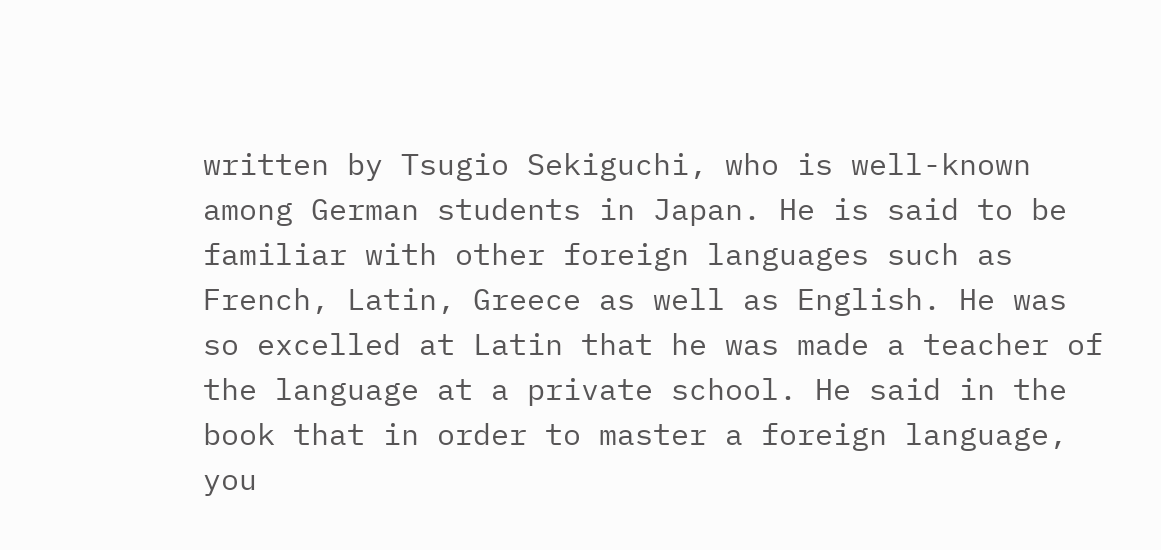written by Tsugio Sekiguchi, who is well-known among German students in Japan. He is said to be familiar with other foreign languages such as French, Latin, Greece as well as English. He was so excelled at Latin that he was made a teacher of the language at a private school. He said in the book that in order to master a foreign language, you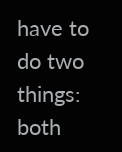have to do two things: both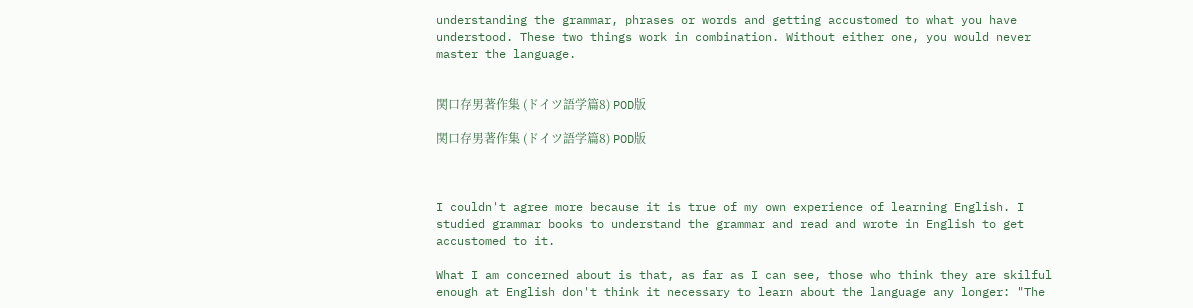understanding the grammar, phrases or words and getting accustomed to what you have understood. These two things work in combination. Without either one, you would never master the language.


関口存男著作集 (ドイツ語学篇8) POD版

関口存男著作集 (ドイツ語学篇8) POD版



I couldn't agree more because it is true of my own experience of learning English. I studied grammar books to understand the grammar and read and wrote in English to get accustomed to it.

What I am concerned about is that, as far as I can see, those who think they are skilful enough at English don't think it necessary to learn about the language any longer: "The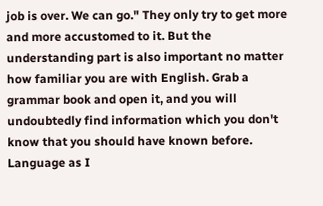job is over. We can go." They only try to get more and more accustomed to it. But the understanding part is also important no matter how familiar you are with English. Grab a grammar book and open it, and you will undoubtedly find information which you don't know that you should have known before. Language as I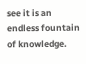see it is an endless fountain of knowledge.